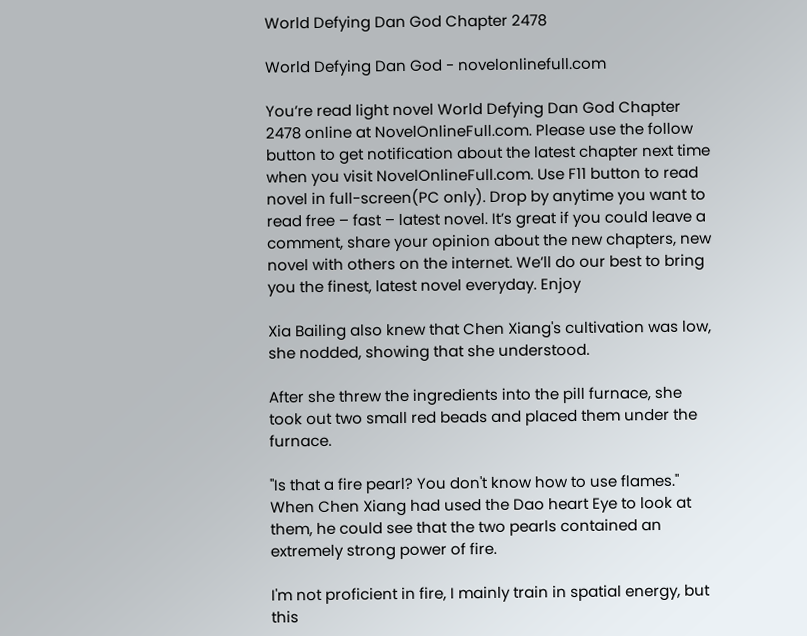World Defying Dan God Chapter 2478

World Defying Dan God - novelonlinefull.com

You’re read light novel World Defying Dan God Chapter 2478 online at NovelOnlineFull.com. Please use the follow button to get notification about the latest chapter next time when you visit NovelOnlineFull.com. Use F11 button to read novel in full-screen(PC only). Drop by anytime you want to read free – fast – latest novel. It’s great if you could leave a comment, share your opinion about the new chapters, new novel with others on the internet. We’ll do our best to bring you the finest, latest novel everyday. Enjoy

Xia Bailing also knew that Chen Xiang's cultivation was low, she nodded, showing that she understood.

After she threw the ingredients into the pill furnace, she took out two small red beads and placed them under the furnace.

"Is that a fire pearl? You don't know how to use flames." When Chen Xiang had used the Dao heart Eye to look at them, he could see that the two pearls contained an extremely strong power of fire.

I'm not proficient in fire, I mainly train in spatial energy, but this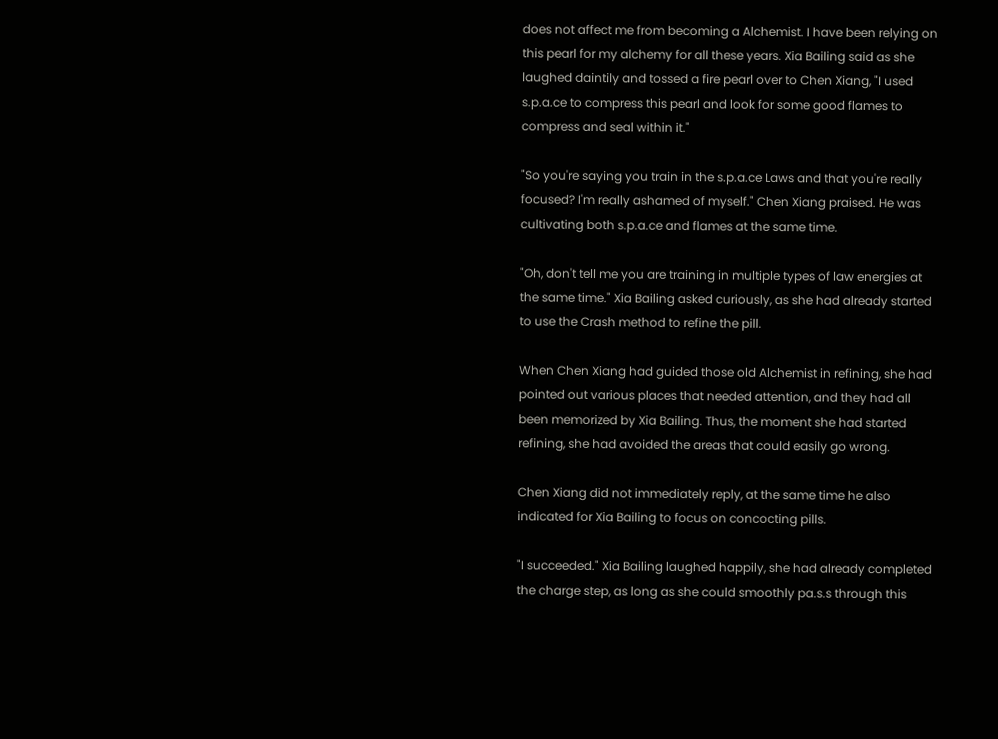does not affect me from becoming a Alchemist. I have been relying on this pearl for my alchemy for all these years. Xia Bailing said as she laughed daintily and tossed a fire pearl over to Chen Xiang, "I used s.p.a.ce to compress this pearl and look for some good flames to compress and seal within it."

"So you're saying you train in the s.p.a.ce Laws and that you're really focused? I'm really ashamed of myself." Chen Xiang praised. He was cultivating both s.p.a.ce and flames at the same time.

"Oh, don't tell me you are training in multiple types of law energies at the same time." Xia Bailing asked curiously, as she had already started to use the Crash method to refine the pill.

When Chen Xiang had guided those old Alchemist in refining, she had pointed out various places that needed attention, and they had all been memorized by Xia Bailing. Thus, the moment she had started refining, she had avoided the areas that could easily go wrong.

Chen Xiang did not immediately reply, at the same time he also indicated for Xia Bailing to focus on concocting pills.

"I succeeded." Xia Bailing laughed happily, she had already completed the charge step, as long as she could smoothly pa.s.s through this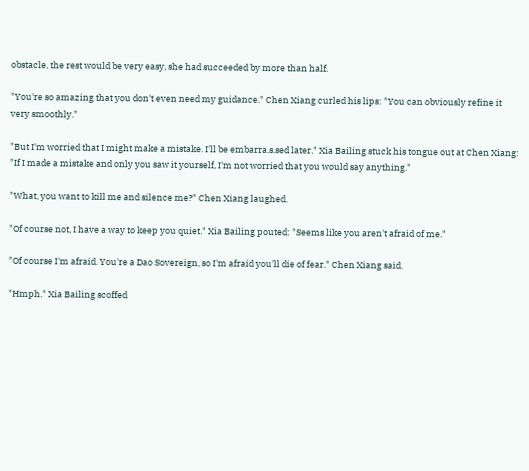obstacle, the rest would be very easy, she had succeeded by more than half.

"You're so amazing that you don't even need my guidance." Chen Xiang curled his lips: "You can obviously refine it very smoothly."

"But I'm worried that I might make a mistake. I'll be embarra.s.sed later." Xia Bailing stuck his tongue out at Chen Xiang: "If I made a mistake and only you saw it yourself, I'm not worried that you would say anything."

"What, you want to kill me and silence me?" Chen Xiang laughed.

"Of course not, I have a way to keep you quiet." Xia Bailing pouted: "Seems like you aren't afraid of me."

"Of course I'm afraid. You're a Dao Sovereign, so I'm afraid you'll die of fear." Chen Xiang said.

"Hmph." Xia Bailing scoffed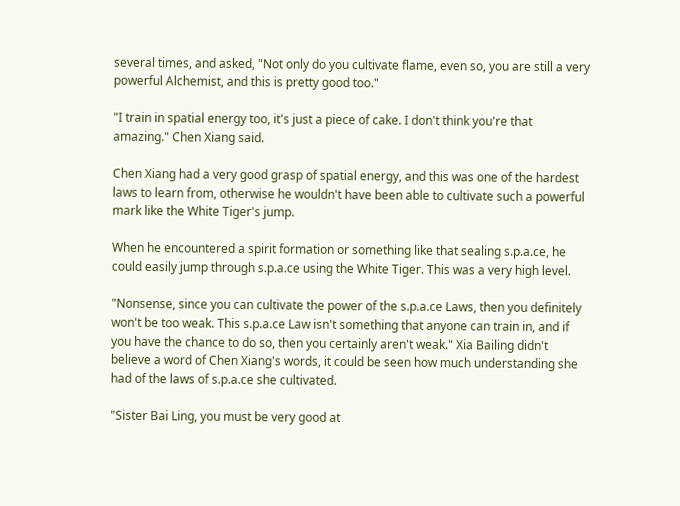several times, and asked, "Not only do you cultivate flame, even so, you are still a very powerful Alchemist, and this is pretty good too."

"I train in spatial energy too, it's just a piece of cake. I don't think you're that amazing." Chen Xiang said.

Chen Xiang had a very good grasp of spatial energy, and this was one of the hardest laws to learn from, otherwise he wouldn't have been able to cultivate such a powerful mark like the White Tiger's jump.

When he encountered a spirit formation or something like that sealing s.p.a.ce, he could easily jump through s.p.a.ce using the White Tiger. This was a very high level.

"Nonsense, since you can cultivate the power of the s.p.a.ce Laws, then you definitely won't be too weak. This s.p.a.ce Law isn't something that anyone can train in, and if you have the chance to do so, then you certainly aren't weak." Xia Bailing didn't believe a word of Chen Xiang's words, it could be seen how much understanding she had of the laws of s.p.a.ce she cultivated.

"Sister Bai Ling, you must be very good at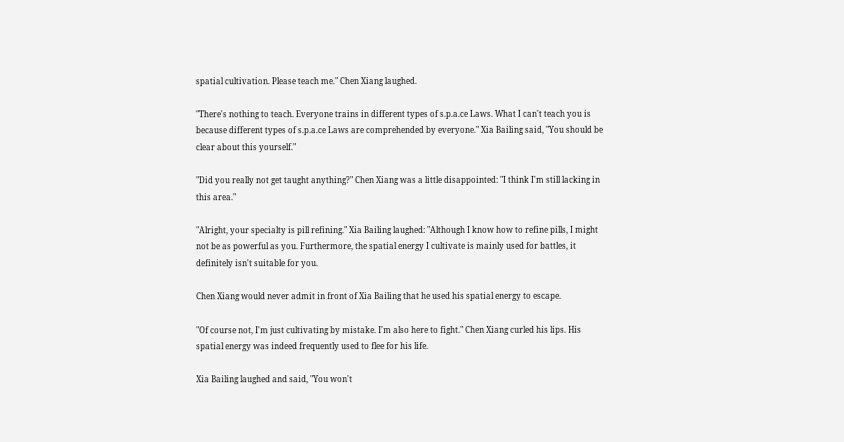spatial cultivation. Please teach me." Chen Xiang laughed.

"There's nothing to teach. Everyone trains in different types of s.p.a.ce Laws. What I can't teach you is because different types of s.p.a.ce Laws are comprehended by everyone." Xia Bailing said, "You should be clear about this yourself."

"Did you really not get taught anything?" Chen Xiang was a little disappointed: "I think I'm still lacking in this area."

"Alright, your specialty is pill refining." Xia Bailing laughed: "Although I know how to refine pills, I might not be as powerful as you. Furthermore, the spatial energy I cultivate is mainly used for battles, it definitely isn't suitable for you.

Chen Xiang would never admit in front of Xia Bailing that he used his spatial energy to escape.

"Of course not, I'm just cultivating by mistake. I'm also here to fight." Chen Xiang curled his lips. His spatial energy was indeed frequently used to flee for his life.

Xia Bailing laughed and said, "You won't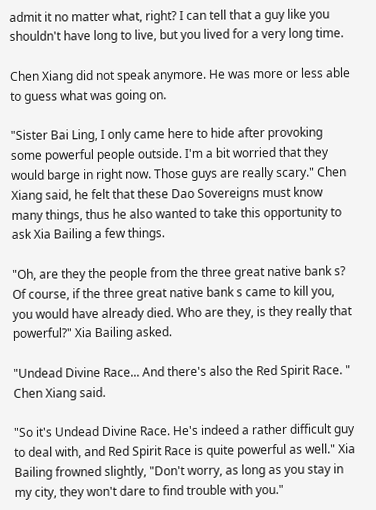admit it no matter what, right? I can tell that a guy like you shouldn't have long to live, but you lived for a very long time.

Chen Xiang did not speak anymore. He was more or less able to guess what was going on.

"Sister Bai Ling, I only came here to hide after provoking some powerful people outside. I'm a bit worried that they would barge in right now. Those guys are really scary." Chen Xiang said, he felt that these Dao Sovereigns must know many things, thus he also wanted to take this opportunity to ask Xia Bailing a few things.

"Oh, are they the people from the three great native bank s? Of course, if the three great native bank s came to kill you, you would have already died. Who are they, is they really that powerful?" Xia Bailing asked.

"Undead Divine Race... And there's also the Red Spirit Race. " Chen Xiang said.

"So it's Undead Divine Race. He's indeed a rather difficult guy to deal with, and Red Spirit Race is quite powerful as well." Xia Bailing frowned slightly, "Don't worry, as long as you stay in my city, they won't dare to find trouble with you."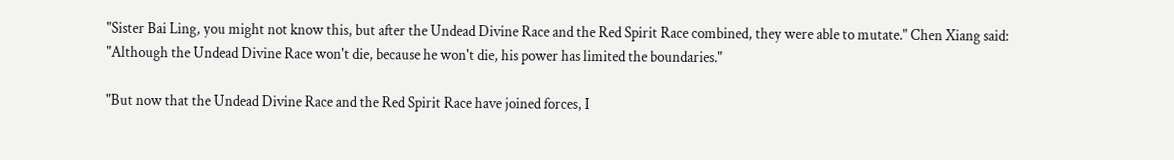"Sister Bai Ling, you might not know this, but after the Undead Divine Race and the Red Spirit Race combined, they were able to mutate." Chen Xiang said: "Although the Undead Divine Race won't die, because he won't die, his power has limited the boundaries."

"But now that the Undead Divine Race and the Red Spirit Race have joined forces, I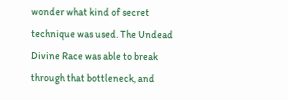wonder what kind of secret technique was used. The Undead Divine Race was able to break through that bottleneck, and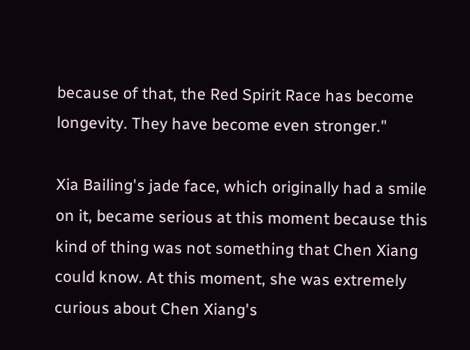because of that, the Red Spirit Race has become longevity. They have become even stronger."

Xia Bailing's jade face, which originally had a smile on it, became serious at this moment because this kind of thing was not something that Chen Xiang could know. At this moment, she was extremely curious about Chen Xiang's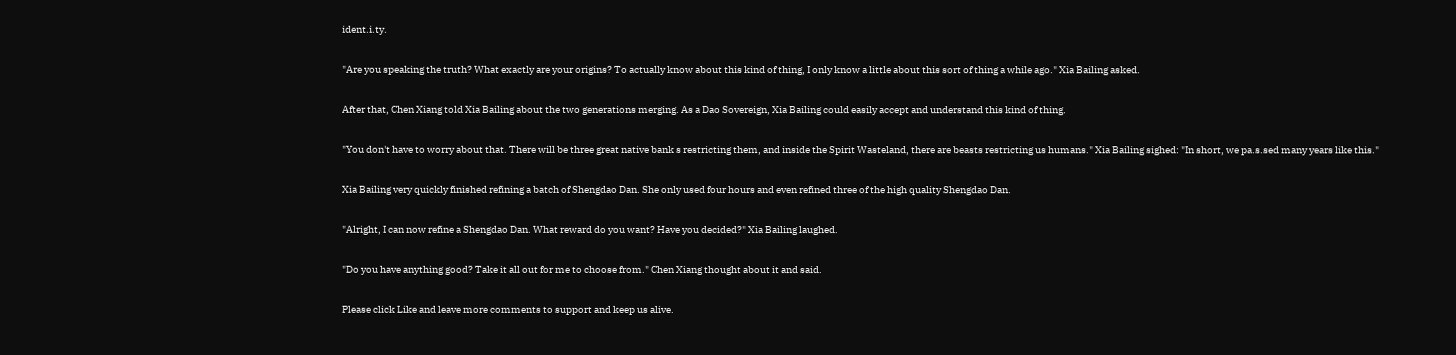ident.i.ty.

"Are you speaking the truth? What exactly are your origins? To actually know about this kind of thing, I only know a little about this sort of thing a while ago." Xia Bailing asked.

After that, Chen Xiang told Xia Bailing about the two generations merging. As a Dao Sovereign, Xia Bailing could easily accept and understand this kind of thing.

"You don't have to worry about that. There will be three great native bank s restricting them, and inside the Spirit Wasteland, there are beasts restricting us humans." Xia Bailing sighed: "In short, we pa.s.sed many years like this."

Xia Bailing very quickly finished refining a batch of Shengdao Dan. She only used four hours and even refined three of the high quality Shengdao Dan.

"Alright, I can now refine a Shengdao Dan. What reward do you want? Have you decided?" Xia Bailing laughed.

"Do you have anything good? Take it all out for me to choose from." Chen Xiang thought about it and said.

Please click Like and leave more comments to support and keep us alive.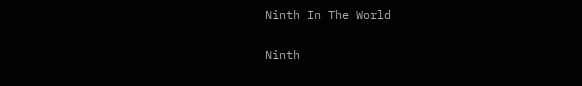Ninth In The World

Ninth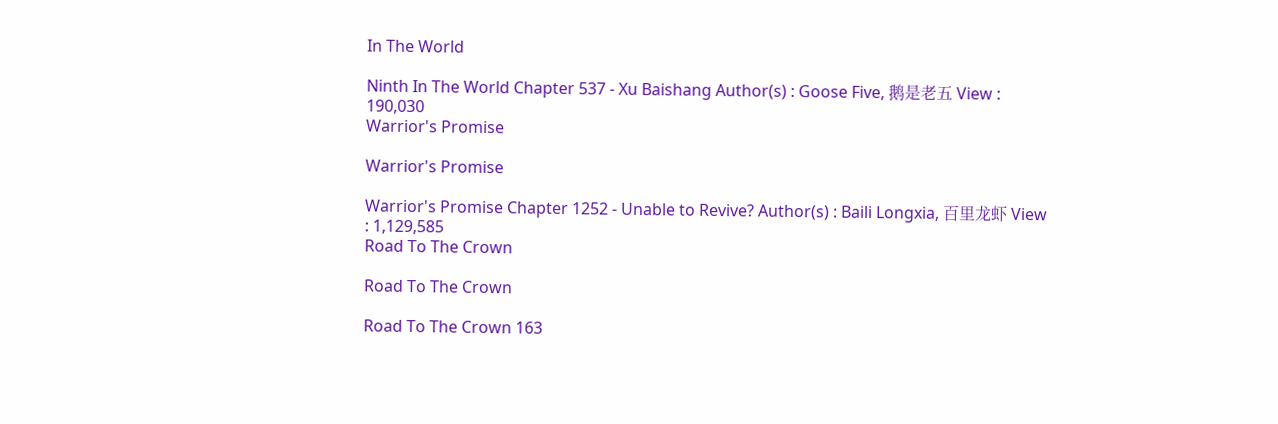In The World

Ninth In The World Chapter 537 - Xu Baishang Author(s) : Goose Five, 鹅是老五 View : 190,030
Warrior's Promise

Warrior's Promise

Warrior's Promise Chapter 1252 - Unable to Revive? Author(s) : Baili Longxia, 百里龙虾 View : 1,129,585
Road To The Crown

Road To The Crown

Road To The Crown 163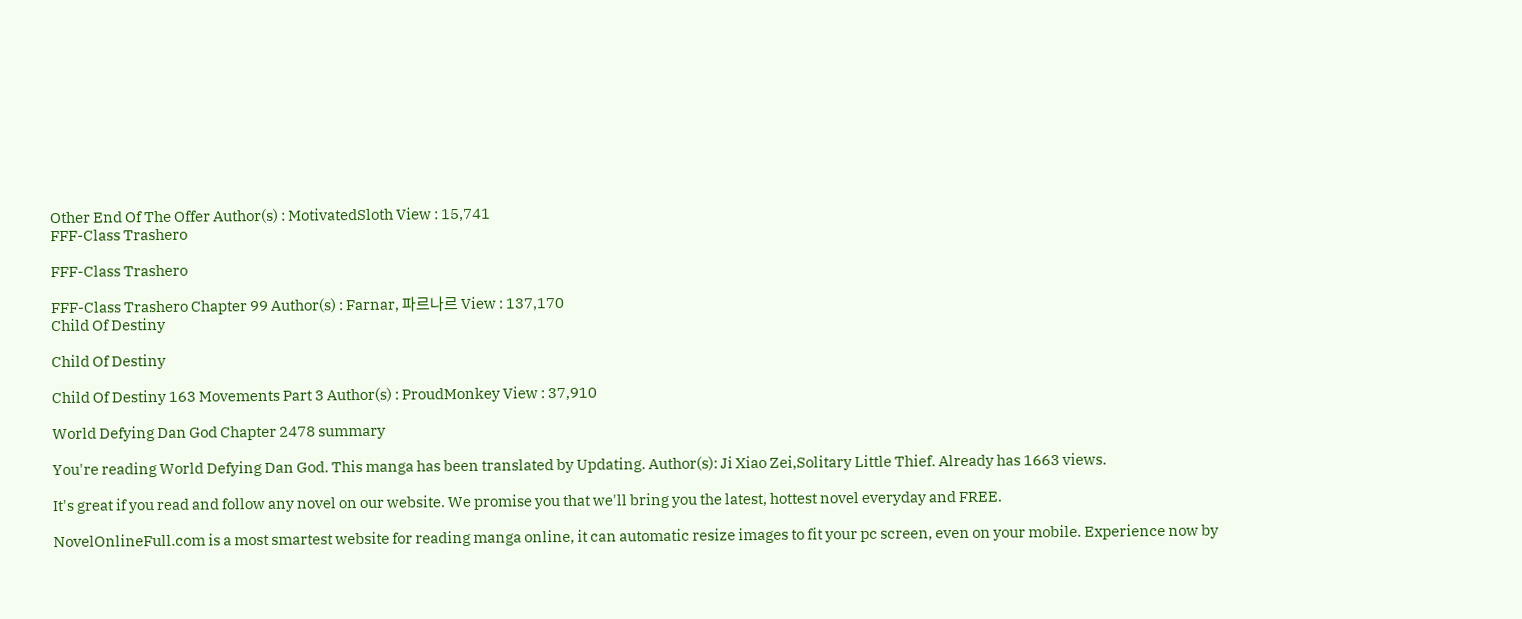Other End Of The Offer Author(s) : MotivatedSloth View : 15,741
FFF-Class Trashero

FFF-Class Trashero

FFF-Class Trashero Chapter 99 Author(s) : Farnar, 파르나르 View : 137,170
Child Of Destiny

Child Of Destiny

Child Of Destiny 163 Movements Part 3 Author(s) : ProudMonkey View : 37,910

World Defying Dan God Chapter 2478 summary

You're reading World Defying Dan God. This manga has been translated by Updating. Author(s): Ji Xiao Zei,Solitary Little Thief. Already has 1663 views.

It's great if you read and follow any novel on our website. We promise you that we'll bring you the latest, hottest novel everyday and FREE.

NovelOnlineFull.com is a most smartest website for reading manga online, it can automatic resize images to fit your pc screen, even on your mobile. Experience now by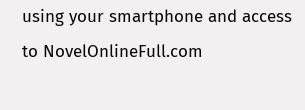using your smartphone and access to NovelOnlineFull.com